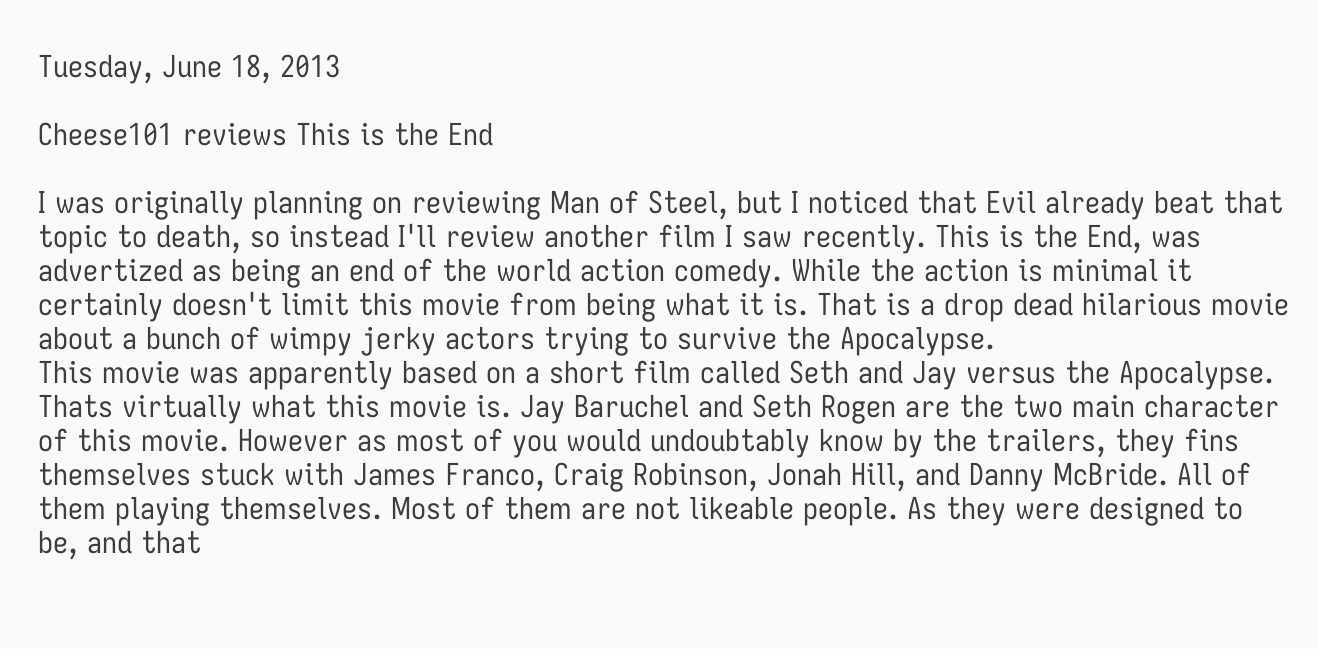Tuesday, June 18, 2013

Cheese101 reviews This is the End

I was originally planning on reviewing Man of Steel, but I noticed that Evil already beat that topic to death, so instead I'll review another film I saw recently. This is the End, was advertized as being an end of the world action comedy. While the action is minimal it certainly doesn't limit this movie from being what it is. That is a drop dead hilarious movie about a bunch of wimpy jerky actors trying to survive the Apocalypse.
This movie was apparently based on a short film called Seth and Jay versus the Apocalypse. Thats virtually what this movie is. Jay Baruchel and Seth Rogen are the two main character of this movie. However as most of you would undoubtably know by the trailers, they fins themselves stuck with James Franco, Craig Robinson, Jonah Hill, and Danny McBride. All of them playing themselves. Most of them are not likeable people. As they were designed to be, and that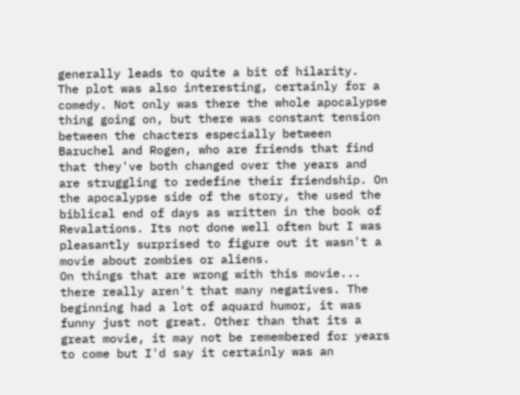generally leads to quite a bit of hilarity.
The plot was also interesting, certainly for a comedy. Not only was there the whole apocalypse thing going on, but there was constant tension between the chacters especially between Baruchel and Rogen, who are friends that find that they've both changed over the years and are struggling to redefine their friendship. On the apocalypse side of the story, the used the biblical end of days as written in the book of Revalations. Its not done well often but I was pleasantly surprised to figure out it wasn't a movie about zombies or aliens.
On things that are wrong with this movie... there really aren't that many negatives. The beginning had a lot of aquard humor, it was funny just not great. Other than that its a great movie, it may not be remembered for years to come but I'd say it certainly was an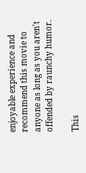enjoyable experience and recommend this movie to anyone as long as you aren't  offended by raunchy humor.

This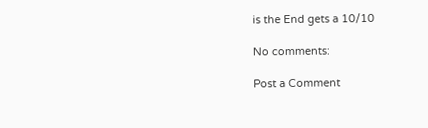is the End gets a 10/10

No comments:

Post a Comment